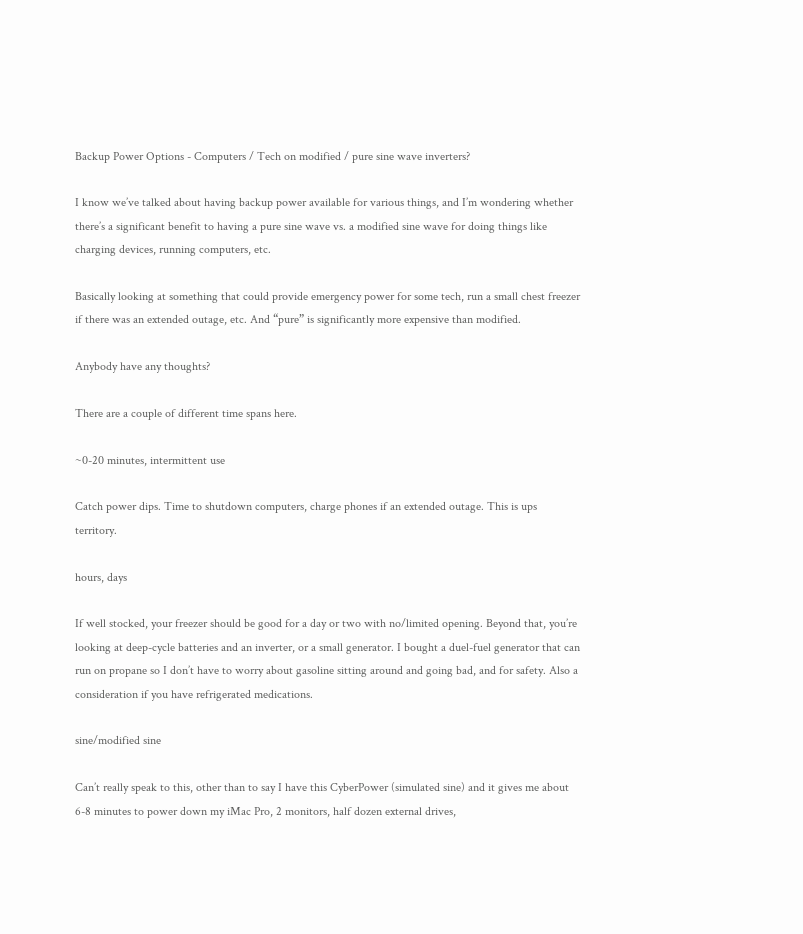Backup Power Options - Computers / Tech on modified / pure sine wave inverters?

I know we’ve talked about having backup power available for various things, and I’m wondering whether there’s a significant benefit to having a pure sine wave vs. a modified sine wave for doing things like charging devices, running computers, etc.

Basically looking at something that could provide emergency power for some tech, run a small chest freezer if there was an extended outage, etc. And “pure” is significantly more expensive than modified.

Anybody have any thoughts?

There are a couple of different time spans here.

~0-20 minutes, intermittent use

Catch power dips. Time to shutdown computers, charge phones if an extended outage. This is ups territory.

hours, days

If well stocked, your freezer should be good for a day or two with no/limited opening. Beyond that, you’re looking at deep-cycle batteries and an inverter, or a small generator. I bought a duel-fuel generator that can run on propane so I don’t have to worry about gasoline sitting around and going bad, and for safety. Also a consideration if you have refrigerated medications.

sine/modified sine

Can’t really speak to this, other than to say I have this CyberPower (simulated sine) and it gives me about 6-8 minutes to power down my iMac Pro, 2 monitors, half dozen external drives,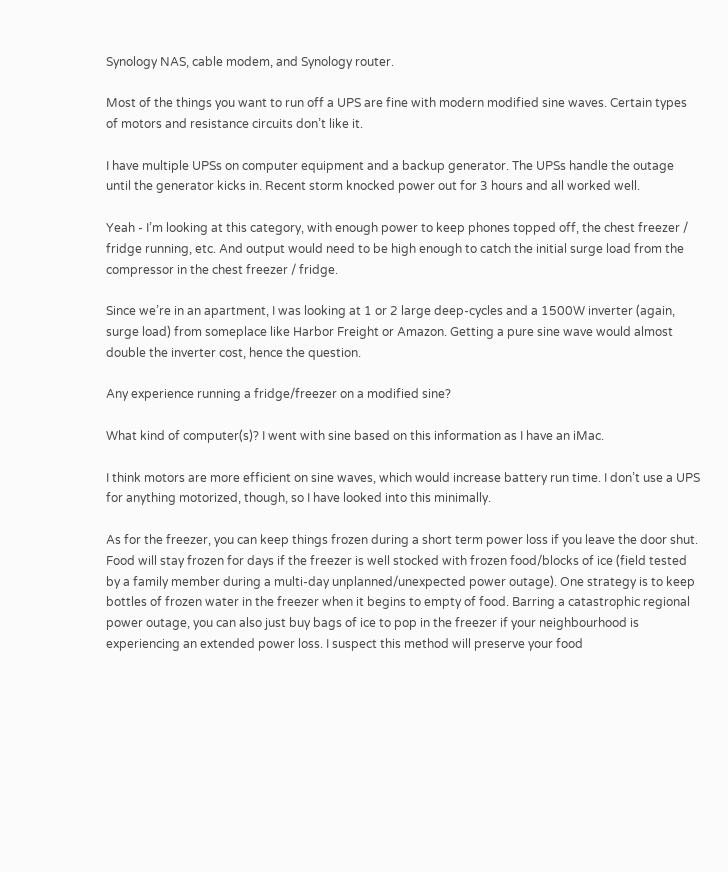Synology NAS, cable modem, and Synology router.

Most of the things you want to run off a UPS are fine with modern modified sine waves. Certain types of motors and resistance circuits don’t like it.

I have multiple UPSs on computer equipment and a backup generator. The UPSs handle the outage until the generator kicks in. Recent storm knocked power out for 3 hours and all worked well.

Yeah - I’m looking at this category, with enough power to keep phones topped off, the chest freezer / fridge running, etc. And output would need to be high enough to catch the initial surge load from the compressor in the chest freezer / fridge.

Since we’re in an apartment, I was looking at 1 or 2 large deep-cycles and a 1500W inverter (again, surge load) from someplace like Harbor Freight or Amazon. Getting a pure sine wave would almost double the inverter cost, hence the question.

Any experience running a fridge/freezer on a modified sine?

What kind of computer(s)? I went with sine based on this information as I have an iMac.

I think motors are more efficient on sine waves, which would increase battery run time. I don’t use a UPS for anything motorized, though, so I have looked into this minimally.

As for the freezer, you can keep things frozen during a short term power loss if you leave the door shut. Food will stay frozen for days if the freezer is well stocked with frozen food/blocks of ice (field tested by a family member during a multi-day unplanned/unexpected power outage). One strategy is to keep bottles of frozen water in the freezer when it begins to empty of food. Barring a catastrophic regional power outage, you can also just buy bags of ice to pop in the freezer if your neighbourhood is experiencing an extended power loss. I suspect this method will preserve your food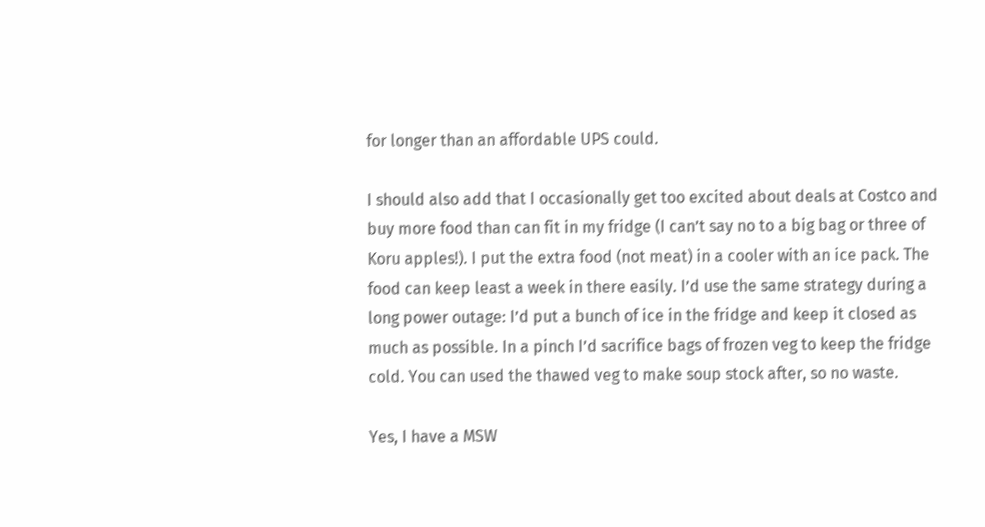for longer than an affordable UPS could.

I should also add that I occasionally get too excited about deals at Costco and buy more food than can fit in my fridge (I can’t say no to a big bag or three of Koru apples!). I put the extra food (not meat) in a cooler with an ice pack. The food can keep least a week in there easily. I’d use the same strategy during a long power outage: I’d put a bunch of ice in the fridge and keep it closed as much as possible. In a pinch I’d sacrifice bags of frozen veg to keep the fridge cold. You can used the thawed veg to make soup stock after, so no waste.

Yes, I have a MSW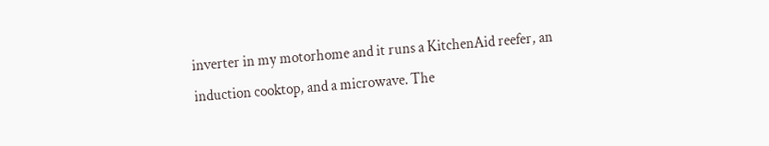inverter in my motorhome and it runs a KitchenAid reefer, an induction cooktop, and a microwave. The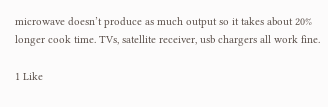microwave doesn’t produce as much output so it takes about 20% longer cook time. TVs, satellite receiver, usb chargers all work fine.

1 Like